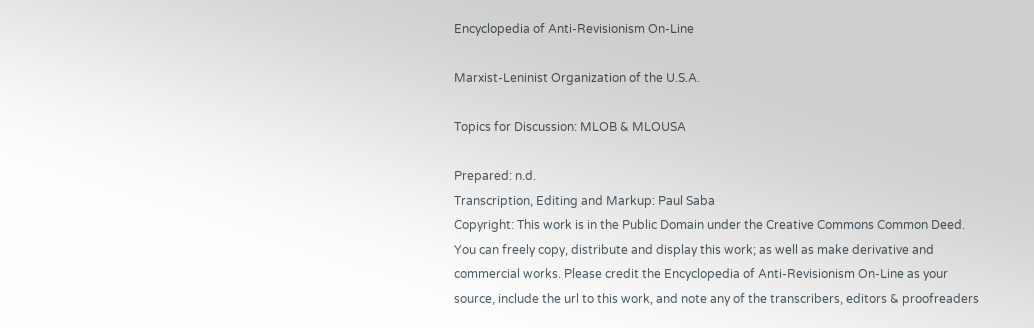Encyclopedia of Anti-Revisionism On-Line

Marxist-Leninist Organization of the U.S.A.

Topics for Discussion: MLOB & MLOUSA

Prepared: n.d.
Transcription, Editing and Markup: Paul Saba
Copyright: This work is in the Public Domain under the Creative Commons Common Deed. You can freely copy, distribute and display this work; as well as make derivative and commercial works. Please credit the Encyclopedia of Anti-Revisionism On-Line as your source, include the url to this work, and note any of the transcribers, editors & proofreaders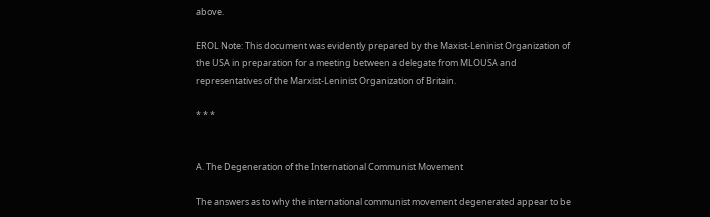above.

EROL Note: This document was evidently prepared by the Maxist-Leninist Organization of the USA in preparation for a meeting between a delegate from MLOUSA and representatives of the Marxist-Leninist Organization of Britain.

* * *


A. The Degeneration of the International Communist Movement

The answers as to why the international communist movement degenerated appear to be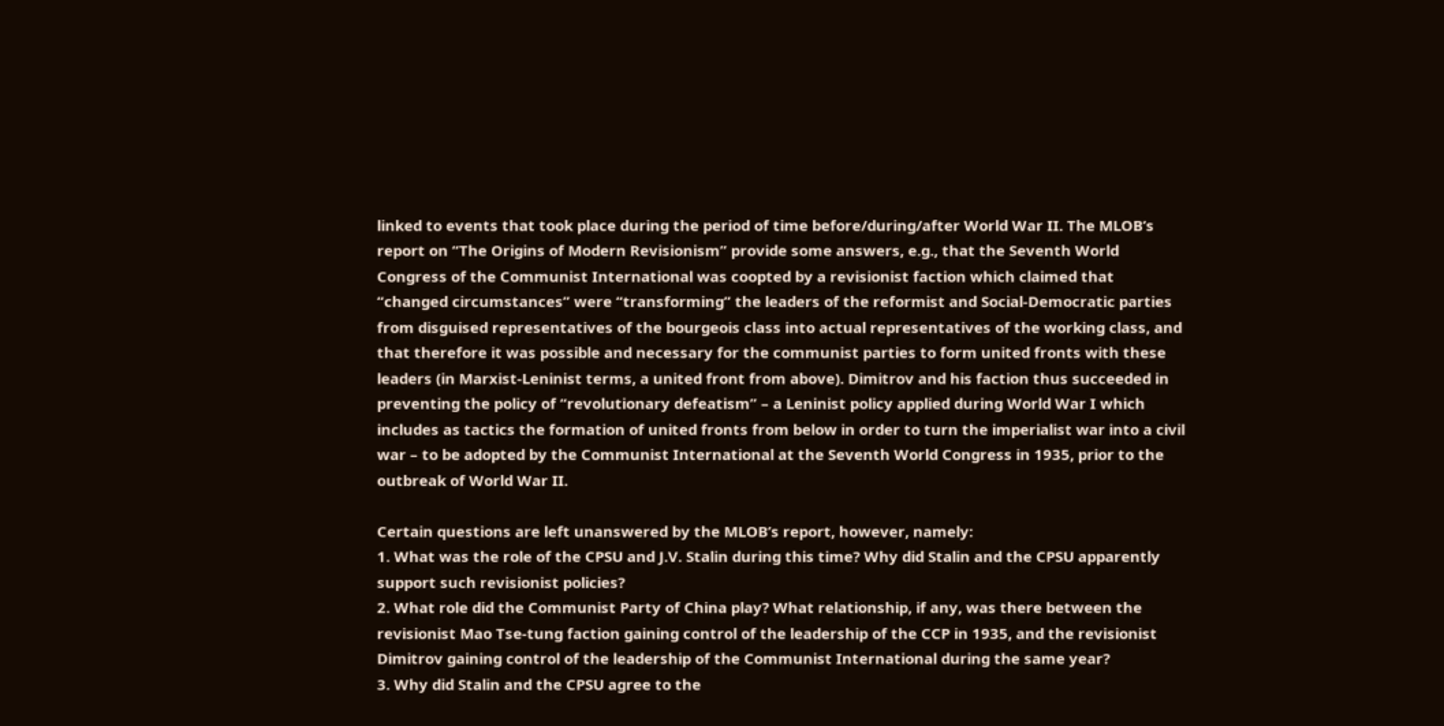linked to events that took place during the period of time before/during/after World War II. The MLOB’s report on “The Origins of Modern Revisionism” provide some answers, e.g., that the Seventh World Congress of the Communist International was coopted by a revisionist faction which claimed that “changed circumstances” were “transforming” the leaders of the reformist and Social-Democratic parties from disguised representatives of the bourgeois class into actual representatives of the working class, and that therefore it was possible and necessary for the communist parties to form united fronts with these leaders (in Marxist-Leninist terms, a united front from above). Dimitrov and his faction thus succeeded in preventing the policy of “revolutionary defeatism” – a Leninist policy applied during World War I which includes as tactics the formation of united fronts from below in order to turn the imperialist war into a civil war – to be adopted by the Communist International at the Seventh World Congress in 1935, prior to the outbreak of World War II.

Certain questions are left unanswered by the MLOB’s report, however, namely:
1. What was the role of the CPSU and J.V. Stalin during this time? Why did Stalin and the CPSU apparently support such revisionist policies?
2. What role did the Communist Party of China play? What relationship, if any, was there between the revisionist Mao Tse-tung faction gaining control of the leadership of the CCP in 1935, and the revisionist Dimitrov gaining control of the leadership of the Communist International during the same year?
3. Why did Stalin and the CPSU agree to the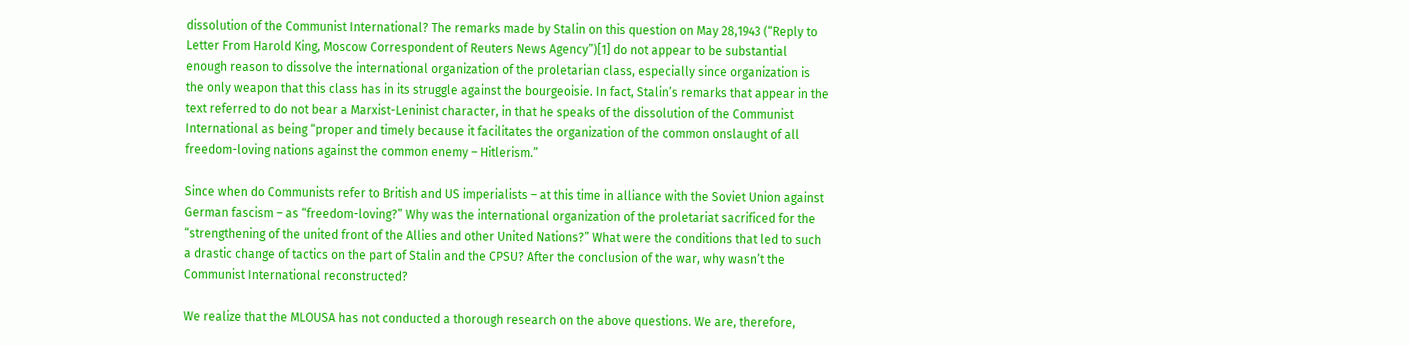dissolution of the Communist International? The remarks made by Stalin on this question on May 28,1943 (“Reply to Letter From Harold King, Moscow Correspondent of Reuters News Agency”)[1] do not appear to be substantial enough reason to dissolve the international organization of the proletarian class, especially since organization is the only weapon that this class has in its struggle against the bourgeoisie. In fact, Stalin’s remarks that appear in the text referred to do not bear a Marxist-Leninist character, in that he speaks of the dissolution of the Communist International as being “proper and timely because it facilitates the organization of the common onslaught of all freedom-loving nations against the common enemy – Hitlerism.”

Since when do Communists refer to British and US imperialists – at this time in alliance with the Soviet Union against German fascism – as “freedom-loving?” Why was the international organization of the proletariat sacrificed for the “strengthening of the united front of the Allies and other United Nations?” What were the conditions that led to such a drastic change of tactics on the part of Stalin and the CPSU? After the conclusion of the war, why wasn’t the Communist International reconstructed?

We realize that the MLOUSA has not conducted a thorough research on the above questions. We are, therefore,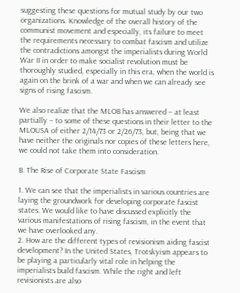suggesting these questions for mutual study by our two organizations. Knowledge of the overall history of the communist movement and especially, its failure to meet the requirements necessary to combat fascism and utilize the contradictions amongst the imperialists during World War II in order to make socialist revolution must be thoroughly studied, especially in this era, when the world is again on the brink of a war and when we can already see signs of rising fascism.

We also realize that the MLOB has answered – at least partially – to some of these questions in their letter to the MLOUSA of either 2/14/73 or 2/26/73, but, being that we have neither the originals nor copies of these letters here, we could not take them into consideration.

B. The Rise of Corporate State Fascism

1. We can see that the imperialists in various countries are laying the groundwork for developing corporate fascist states. We would like to have discussed explicitly the various manifestations of rising fascism, in the event that we have overlooked any.
2. How are the different types of revisionism aiding fascist development? In the United States, Trotskyism appears to be playing a particularly vital role in helping the imperialists build fascism. While the right and left revisionists are also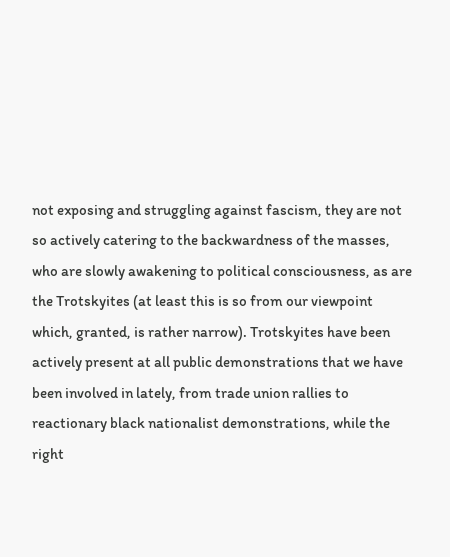not exposing and struggling against fascism, they are not so actively catering to the backwardness of the masses, who are slowly awakening to political consciousness, as are the Trotskyites (at least this is so from our viewpoint which, granted, is rather narrow). Trotskyites have been actively present at all public demonstrations that we have been involved in lately, from trade union rallies to reactionary black nationalist demonstrations, while the right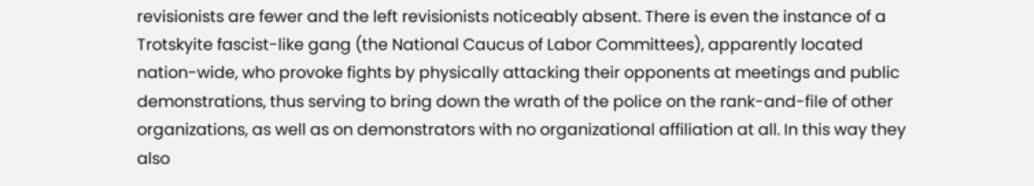revisionists are fewer and the left revisionists noticeably absent. There is even the instance of a Trotskyite fascist-like gang (the National Caucus of Labor Committees), apparently located nation-wide, who provoke fights by physically attacking their opponents at meetings and public demonstrations, thus serving to bring down the wrath of the police on the rank-and-file of other organizations, as well as on demonstrators with no organizational affiliation at all. In this way they also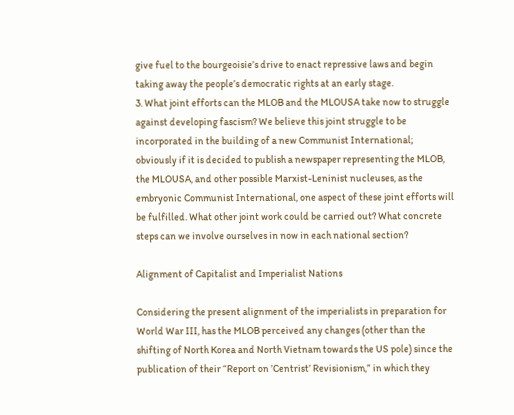give fuel to the bourgeoisie’s drive to enact repressive laws and begin taking away the people’s democratic rights at an early stage.
3. What joint efforts can the MLOB and the MLOUSA take now to struggle against developing fascism? We believe this joint struggle to be incorporated in the building of a new Communist International; obviously if it is decided to publish a newspaper representing the MLOB, the MLOUSA, and other possible Marxist-Leninist nucleuses, as the embryonic Communist International, one aspect of these joint efforts will be fulfilled. What other joint work could be carried out? What concrete steps can we involve ourselves in now in each national section?

Alignment of Capitalist and Imperialist Nations

Considering the present alignment of the imperialists in preparation for World War III, has the MLOB perceived any changes (other than the shifting of North Korea and North Vietnam towards the US pole) since the publication of their “Report on ’Centrist’ Revisionism,” in which they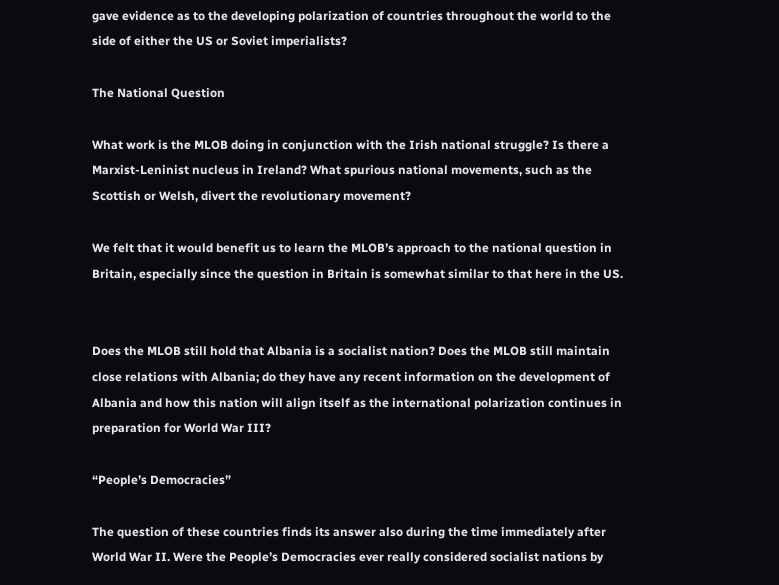gave evidence as to the developing polarization of countries throughout the world to the side of either the US or Soviet imperialists?

The National Question

What work is the MLOB doing in conjunction with the Irish national struggle? Is there a Marxist-Leninist nucleus in Ireland? What spurious national movements, such as the Scottish or Welsh, divert the revolutionary movement?

We felt that it would benefit us to learn the MLOB’s approach to the national question in Britain, especially since the question in Britain is somewhat similar to that here in the US.


Does the MLOB still hold that Albania is a socialist nation? Does the MLOB still maintain close relations with Albania; do they have any recent information on the development of Albania and how this nation will align itself as the international polarization continues in preparation for World War III?

“People’s Democracies”

The question of these countries finds its answer also during the time immediately after World War II. Were the People’s Democracies ever really considered socialist nations by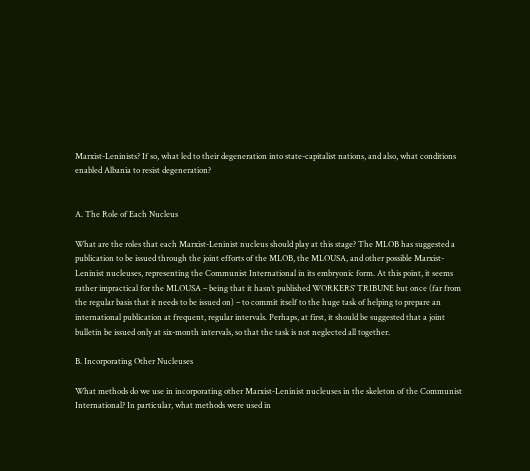Marxist-Leninists? If so, what led to their degeneration into state-capitalist nations, and also, what conditions enabled Albania to resist degeneration?


A. The Role of Each Nucleus

What are the roles that each Marxist-Leninist nucleus should play at this stage? The MLOB has suggested a publication to be issued through the joint efforts of the MLOB, the MLOUSA, and other possible Marxist-Leninist nucleuses, representing the Communist International in its embryonic form. At this point, it seems rather impractical for the MLOUSA – being that it hasn’t published WORKERS’ TRIBUNE but once (far from the regular basis that it needs to be issued on) – to commit itself to the huge task of helping to prepare an international publication at frequent, regular intervals. Perhaps, at first, it should be suggested that a joint bulletin be issued only at six-month intervals, so that the task is not neglected all together.

B. Incorporating Other Nucleuses

What methods do we use in incorporating other Marxist-Leninist nucleuses in the skeleton of the Communist International? In particular, what methods were used in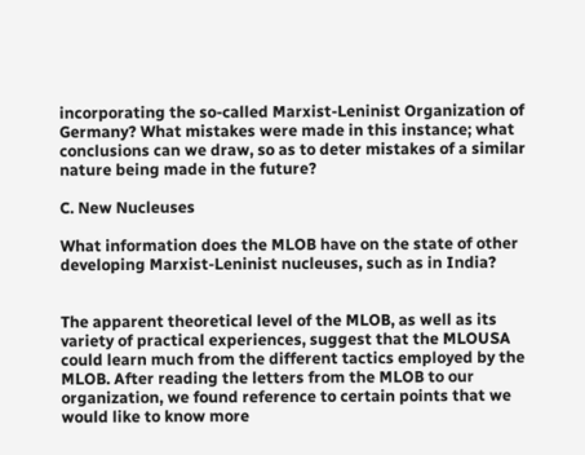incorporating the so-called Marxist-Leninist Organization of Germany? What mistakes were made in this instance; what conclusions can we draw, so as to deter mistakes of a similar nature being made in the future?

C. New Nucleuses

What information does the MLOB have on the state of other developing Marxist-Leninist nucleuses, such as in India?


The apparent theoretical level of the MLOB, as well as its variety of practical experiences, suggest that the MLOUSA could learn much from the different tactics employed by the MLOB. After reading the letters from the MLOB to our organization, we found reference to certain points that we would like to know more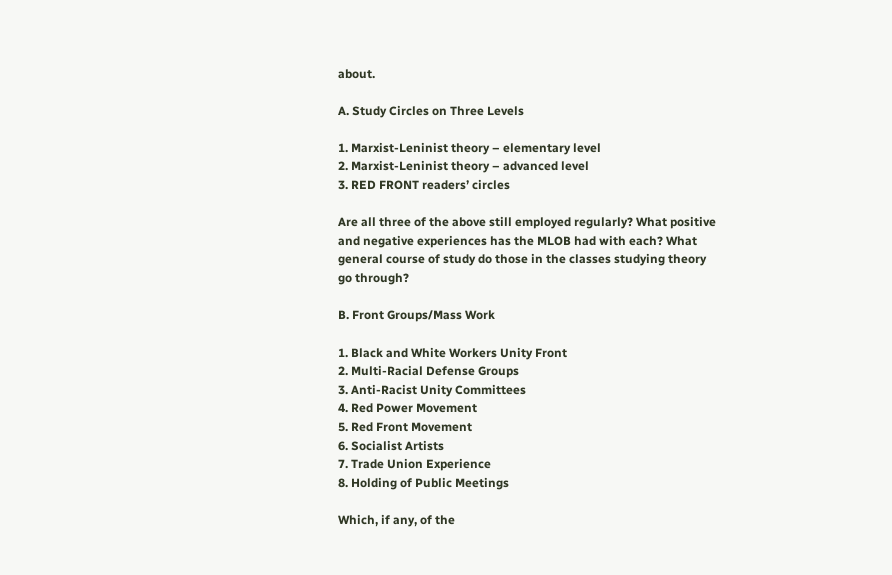about.

A. Study Circles on Three Levels

1. Marxist-Leninist theory – elementary level
2. Marxist-Leninist theory – advanced level
3. RED FRONT readers’ circles

Are all three of the above still employed regularly? What positive and negative experiences has the MLOB had with each? What general course of study do those in the classes studying theory go through?

B. Front Groups/Mass Work

1. Black and White Workers Unity Front
2. Multi-Racial Defense Groups
3. Anti-Racist Unity Committees
4. Red Power Movement
5. Red Front Movement
6. Socialist Artists
7. Trade Union Experience
8. Holding of Public Meetings

Which, if any, of the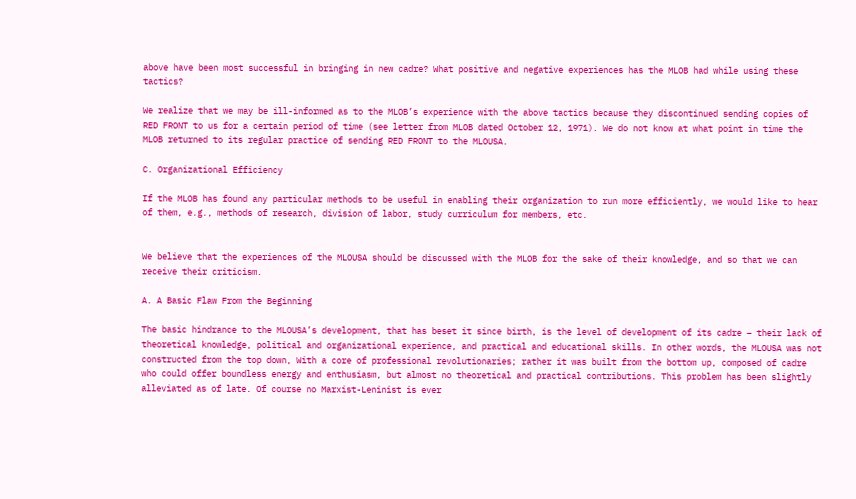above have been most successful in bringing in new cadre? What positive and negative experiences has the MLOB had while using these tactics?

We realize that we may be ill-informed as to the MLOB’s experience with the above tactics because they discontinued sending copies of RED FRONT to us for a certain period of time (see letter from MLOB dated October 12, 1971). We do not know at what point in time the MLOB returned to its regular practice of sending RED FRONT to the MLOUSA.

C. Organizational Efficiency

If the MLOB has found any particular methods to be useful in enabling their organization to run more efficiently, we would like to hear of them, e.g., methods of research, division of labor, study curriculum for members, etc.


We believe that the experiences of the MLOUSA should be discussed with the MLOB for the sake of their knowledge, and so that we can receive their criticism.

A. A Basic Flaw From the Beginning

The basic hindrance to the MLOUSA’s development, that has beset it since birth, is the level of development of its cadre – their lack of theoretical knowledge, political and organizational experience, and practical and educational skills. In other words, the MLOUSA was not constructed from the top down, With a core of professional revolutionaries; rather it was built from the bottom up, composed of cadre who could offer boundless energy and enthusiasm, but almost no theoretical and practical contributions. This problem has been slightly alleviated as of late. Of course no Marxist-Leninist is ever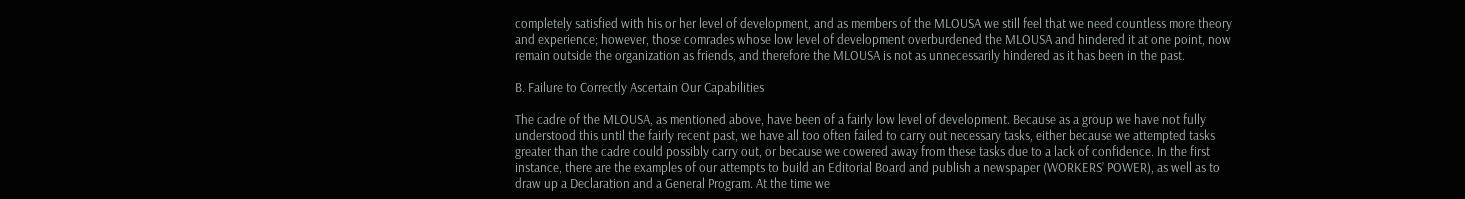completely satisfied with his or her level of development, and as members of the MLOUSA we still feel that we need countless more theory and experience; however, those comrades whose low level of development overburdened the MLOUSA and hindered it at one point, now remain outside the organization as friends, and therefore the MLOUSA is not as unnecessarily hindered as it has been in the past.

B. Failure to Correctly Ascertain Our Capabilities

The cadre of the MLOUSA, as mentioned above, have been of a fairly low level of development. Because as a group we have not fully understood this until the fairly recent past, we have all too often failed to carry out necessary tasks, either because we attempted tasks greater than the cadre could possibly carry out, or because we cowered away from these tasks due to a lack of confidence. In the first instance, there are the examples of our attempts to build an Editorial Board and publish a newspaper (WORKERS’ POWER), as well as to draw up a Declaration and a General Program. At the time we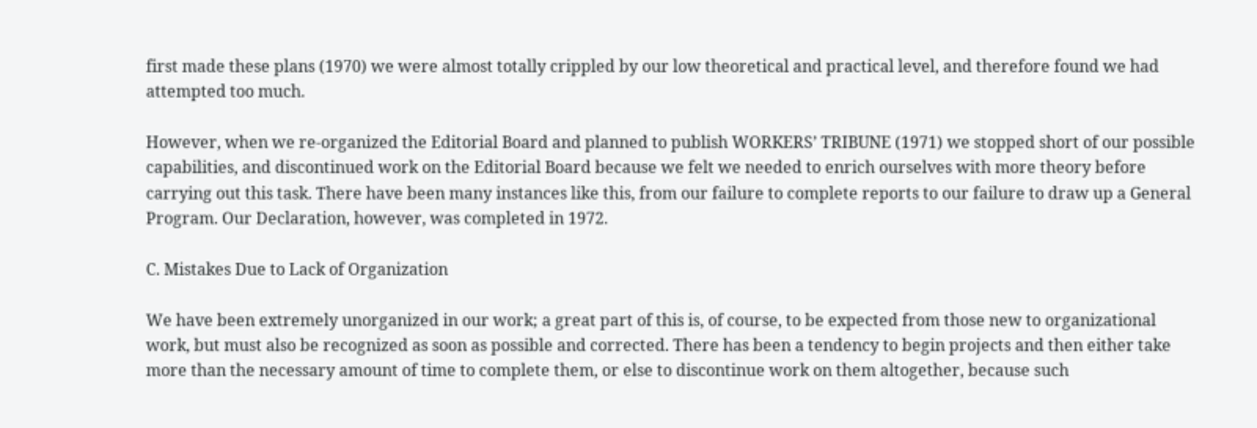first made these plans (1970) we were almost totally crippled by our low theoretical and practical level, and therefore found we had attempted too much.

However, when we re-organized the Editorial Board and planned to publish WORKERS’ TRIBUNE (1971) we stopped short of our possible capabilities, and discontinued work on the Editorial Board because we felt we needed to enrich ourselves with more theory before carrying out this task. There have been many instances like this, from our failure to complete reports to our failure to draw up a General Program. Our Declaration, however, was completed in 1972.

C. Mistakes Due to Lack of Organization

We have been extremely unorganized in our work; a great part of this is, of course, to be expected from those new to organizational work, but must also be recognized as soon as possible and corrected. There has been a tendency to begin projects and then either take more than the necessary amount of time to complete them, or else to discontinue work on them altogether, because such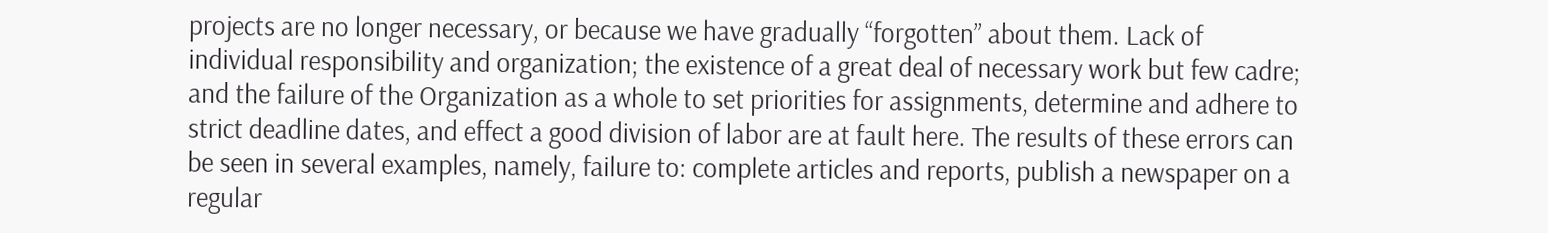projects are no longer necessary, or because we have gradually “forgotten” about them. Lack of individual responsibility and organization; the existence of a great deal of necessary work but few cadre; and the failure of the Organization as a whole to set priorities for assignments, determine and adhere to strict deadline dates, and effect a good division of labor are at fault here. The results of these errors can be seen in several examples, namely, failure to: complete articles and reports, publish a newspaper on a regular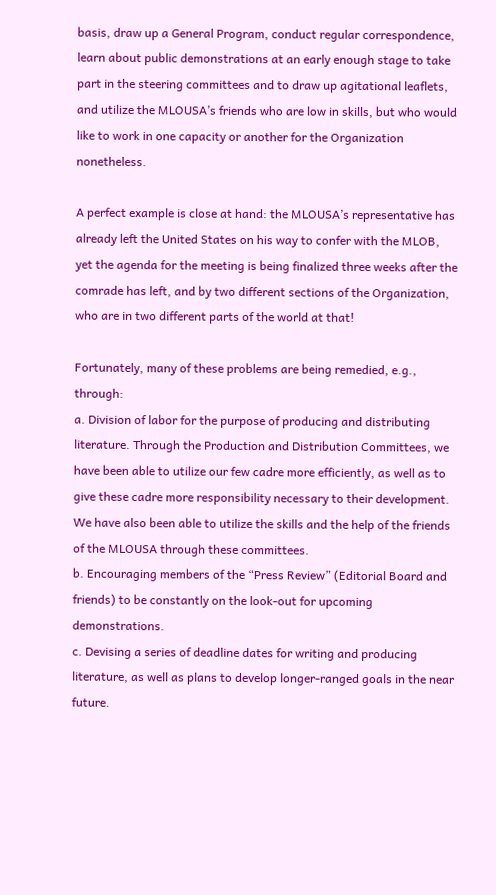basis, draw up a General Program, conduct regular correspondence, learn about public demonstrations at an early enough stage to take part in the steering committees and to draw up agitational leaflets, and utilize the MLOUSA’s friends who are low in skills, but who would like to work in one capacity or another for the Organization nonetheless.

A perfect example is close at hand: the MLOUSA’s representative has already left the United States on his way to confer with the MLOB, yet the agenda for the meeting is being finalized three weeks after the comrade has left, and by two different sections of the Organization, who are in two different parts of the world at that!

Fortunately, many of these problems are being remedied, e.g., through:
a. Division of labor for the purpose of producing and distributing literature. Through the Production and Distribution Committees, we have been able to utilize our few cadre more efficiently, as well as to give these cadre more responsibility necessary to their development. We have also been able to utilize the skills and the help of the friends of the MLOUSA through these committees.
b. Encouraging members of the “Press Review” (Editorial Board and friends) to be constantly on the look-out for upcoming demonstrations.
c. Devising a series of deadline dates for writing and producing literature, as well as plans to develop longer-ranged goals in the near future.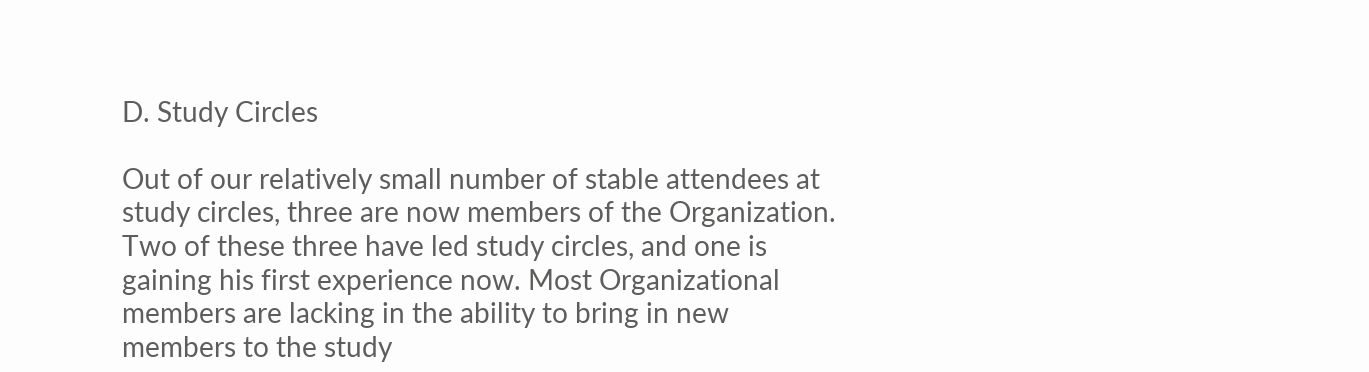D. Study Circles

Out of our relatively small number of stable attendees at study circles, three are now members of the Organization. Two of these three have led study circles, and one is gaining his first experience now. Most Organizational members are lacking in the ability to bring in new members to the study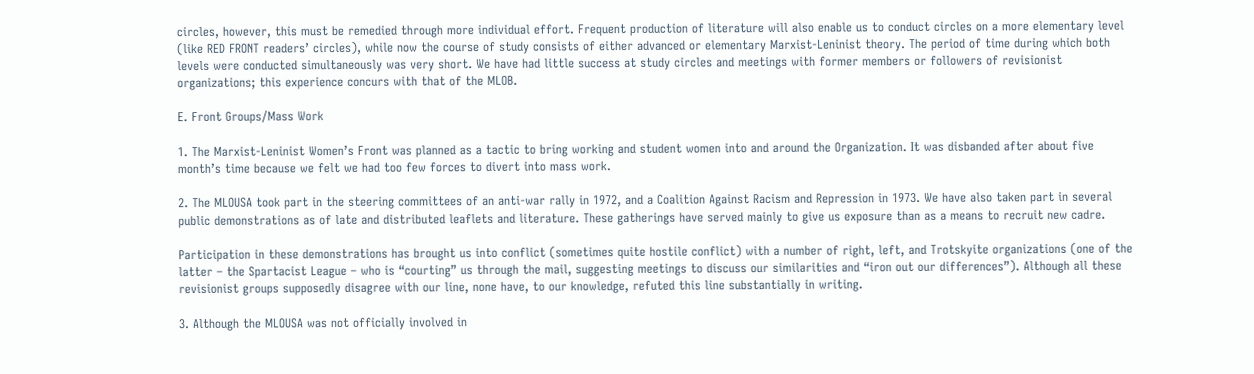circles, however, this must be remedied through more individual effort. Frequent production of literature will also enable us to conduct circles on a more elementary level (like RED FRONT readers’ circles), while now the course of study consists of either advanced or elementary Marxist-Leninist theory. The period of time during which both levels were conducted simultaneously was very short. We have had little success at study circles and meetings with former members or followers of revisionist organizations; this experience concurs with that of the MLOB.

E. Front Groups/Mass Work

1. The Marxist-Leninist Women’s Front was planned as a tactic to bring working and student women into and around the Organization. It was disbanded after about five month’s time because we felt we had too few forces to divert into mass work.

2. The MLOUSA took part in the steering committees of an anti-war rally in 1972, and a Coalition Against Racism and Repression in 1973. We have also taken part in several public demonstrations as of late and distributed leaflets and literature. These gatherings have served mainly to give us exposure than as a means to recruit new cadre.

Participation in these demonstrations has brought us into conflict (sometimes quite hostile conflict) with a number of right, left, and Trotskyite organizations (one of the latter – the Spartacist League – who is “courting” us through the mail, suggesting meetings to discuss our similarities and “iron out our differences”). Although all these revisionist groups supposedly disagree with our line, none have, to our knowledge, refuted this line substantially in writing.

3. Although the MLOUSA was not officially involved in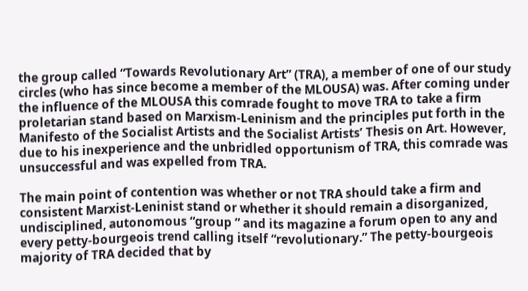the group called “Towards Revolutionary Art” (TRA), a member of one of our study circles (who has since become a member of the MLOUSA) was. After coming under the influence of the MLOUSA this comrade fought to move TRA to take a firm proletarian stand based on Marxism-Leninism and the principles put forth in the Manifesto of the Socialist Artists and the Socialist Artists’ Thesis on Art. However, due to his inexperience and the unbridled opportunism of TRA, this comrade was unsuccessful and was expelled from TRA.

The main point of contention was whether or not TRA should take a firm and consistent Marxist-Leninist stand or whether it should remain a disorganized, undisciplined, autonomous “group ” and its magazine a forum open to any and every petty-bourgeois trend calling itself “revolutionary.” The petty-bourgeois majority of TRA decided that by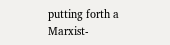putting forth a Marxist-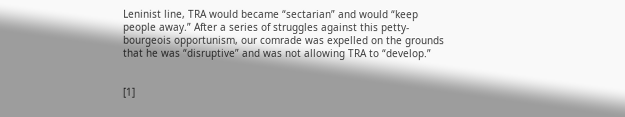Leninist line, TRA would became “sectarian” and would “keep people away.” After a series of struggles against this petty-bourgeois opportunism, our comrade was expelled on the grounds that he was “disruptive” and was not allowing TRA to “develop.”


[1]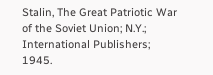Stalin, The Great Patriotic War of the Soviet Union; N.Y.; International Publishers; 1945.